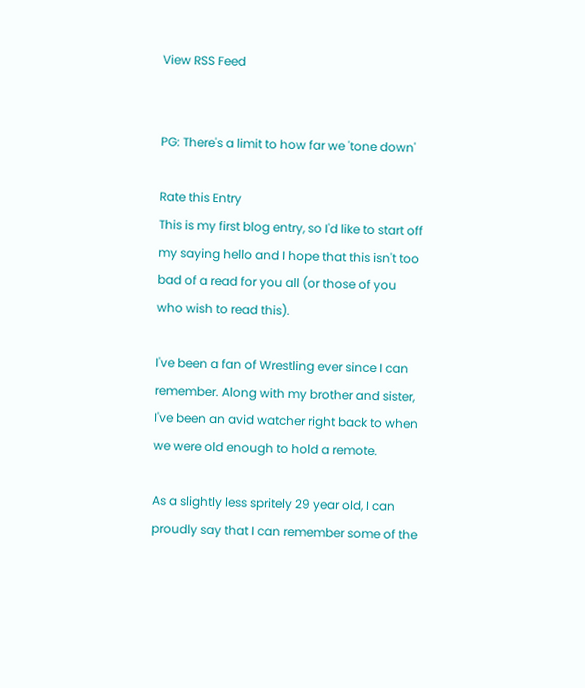View RSS Feed


PG: There's a limit to how far we 'tone down'

Rate this Entry
This is my first blog entry, so I'd like to start off my saying hello and I hope that this isn't too bad of a read for you all (or those of you who wish to read this).

I've been a fan of Wrestling ever since I can remember. Along with my brother and sister, I've been an avid watcher right back to when we were old enough to hold a remote.

As a slightly less spritely 29 year old, I can proudly say that I can remember some of the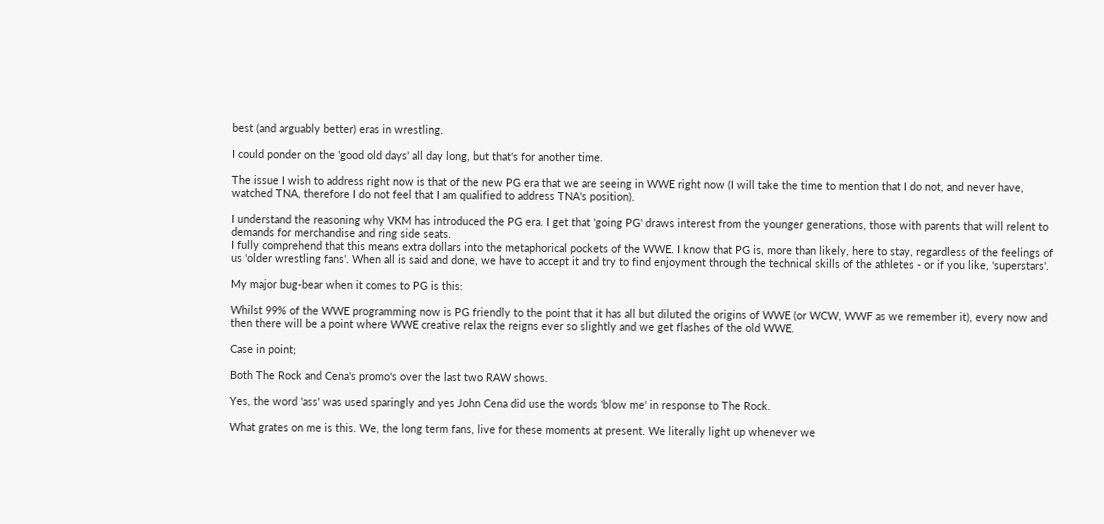best (and arguably better) eras in wrestling.

I could ponder on the 'good old days' all day long, but that's for another time.

The issue I wish to address right now is that of the new PG era that we are seeing in WWE right now (I will take the time to mention that I do not, and never have, watched TNA, therefore I do not feel that I am qualified to address TNA's position).

I understand the reasoning why VKM has introduced the PG era. I get that 'going PG' draws interest from the younger generations, those with parents that will relent to demands for merchandise and ring side seats.
I fully comprehend that this means extra dollars into the metaphorical pockets of the WWE. I know that PG is, more than likely, here to stay, regardless of the feelings of us 'older wrestling fans'. When all is said and done, we have to accept it and try to find enjoyment through the technical skills of the athletes - or if you like, 'superstars'.

My major bug-bear when it comes to PG is this:

Whilst 99% of the WWE programming now is PG friendly to the point that it has all but diluted the origins of WWE (or WCW, WWF as we remember it), every now and then there will be a point where WWE creative relax the reigns ever so slightly and we get flashes of the old WWE.

Case in point;

Both The Rock and Cena's promo's over the last two RAW shows.

Yes, the word 'ass' was used sparingly and yes John Cena did use the words 'blow me' in response to The Rock.

What grates on me is this. We, the long term fans, live for these moments at present. We literally light up whenever we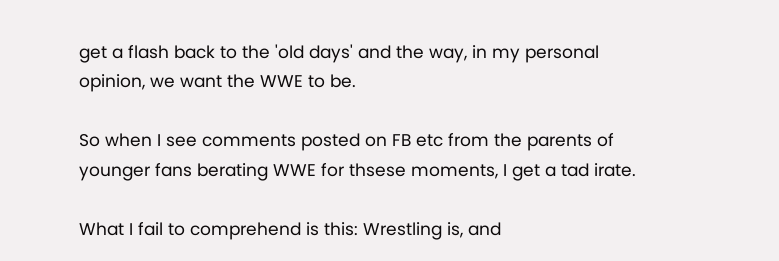get a flash back to the 'old days' and the way, in my personal opinion, we want the WWE to be.

So when I see comments posted on FB etc from the parents of younger fans berating WWE for thsese moments, I get a tad irate.

What I fail to comprehend is this: Wrestling is, and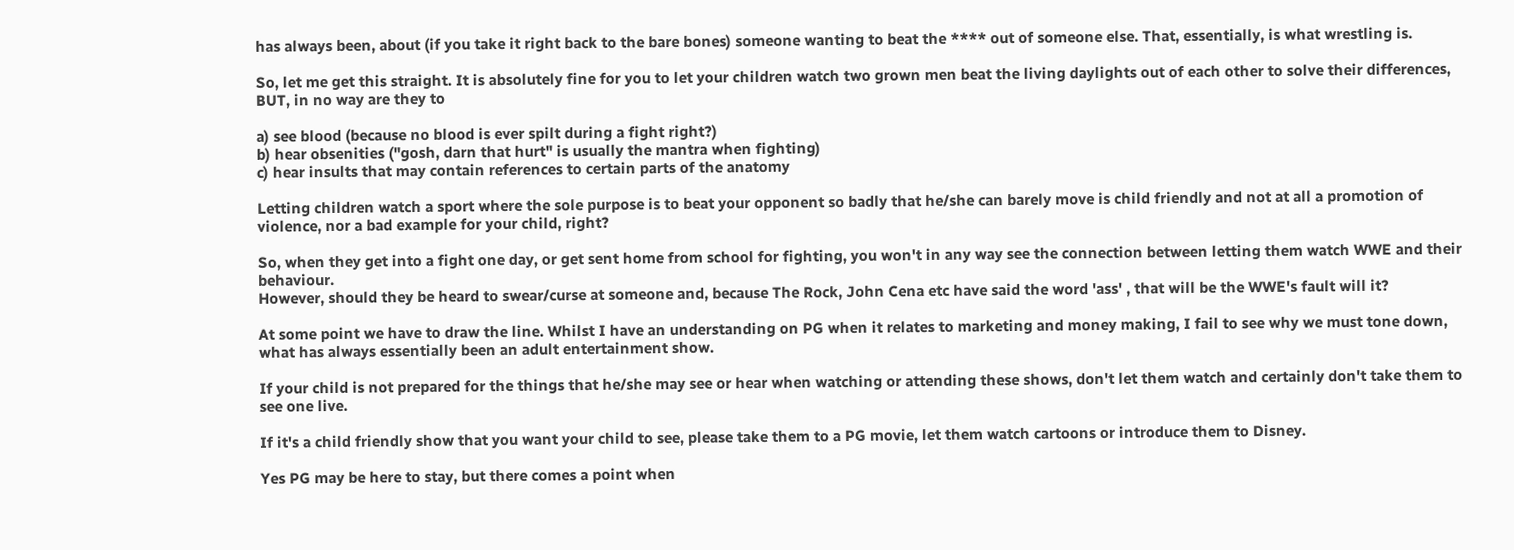has always been, about (if you take it right back to the bare bones) someone wanting to beat the **** out of someone else. That, essentially, is what wrestling is.

So, let me get this straight. It is absolutely fine for you to let your children watch two grown men beat the living daylights out of each other to solve their differences, BUT, in no way are they to

a) see blood (because no blood is ever spilt during a fight right?)
b) hear obsenities ("gosh, darn that hurt" is usually the mantra when fighting)
c) hear insults that may contain references to certain parts of the anatomy

Letting children watch a sport where the sole purpose is to beat your opponent so badly that he/she can barely move is child friendly and not at all a promotion of violence, nor a bad example for your child, right?

So, when they get into a fight one day, or get sent home from school for fighting, you won't in any way see the connection between letting them watch WWE and their behaviour.
However, should they be heard to swear/curse at someone and, because The Rock, John Cena etc have said the word 'ass' , that will be the WWE's fault will it?

At some point we have to draw the line. Whilst I have an understanding on PG when it relates to marketing and money making, I fail to see why we must tone down, what has always essentially been an adult entertainment show.

If your child is not prepared for the things that he/she may see or hear when watching or attending these shows, don't let them watch and certainly don't take them to see one live.

If it's a child friendly show that you want your child to see, please take them to a PG movie, let them watch cartoons or introduce them to Disney.

Yes PG may be here to stay, but there comes a point when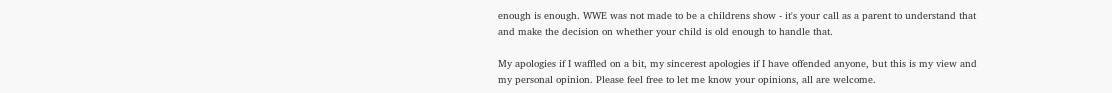enough is enough. WWE was not made to be a childrens show - it's your call as a parent to understand that and make the decision on whether your child is old enough to handle that.

My apologies if I waffled on a bit, my sincerest apologies if I have offended anyone, but this is my view and my personal opinion. Please feel free to let me know your opinions, all are welcome.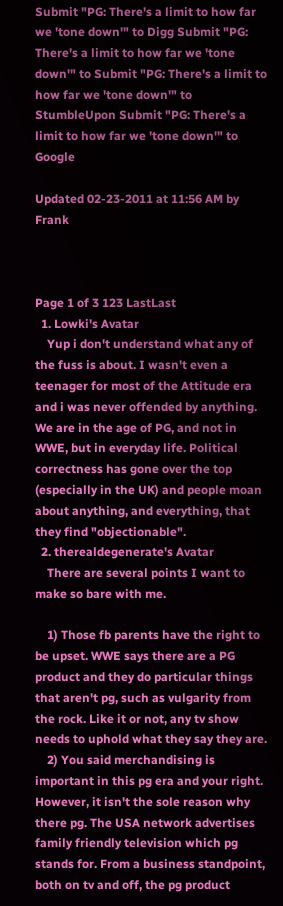Submit "PG: There's a limit to how far we 'tone down'" to Digg Submit "PG: There's a limit to how far we 'tone down'" to Submit "PG: There's a limit to how far we 'tone down'" to StumbleUpon Submit "PG: There's a limit to how far we 'tone down'" to Google

Updated 02-23-2011 at 11:56 AM by Frank



Page 1 of 3 123 LastLast
  1. Lowki's Avatar
    Yup i don't understand what any of the fuss is about. I wasn't even a teenager for most of the Attitude era and i was never offended by anything. We are in the age of PG, and not in WWE, but in everyday life. Political correctness has gone over the top (especially in the UK) and people moan about anything, and everything, that they find "objectionable".
  2. therealdegenerate's Avatar
    There are several points I want to make so bare with me.

    1) Those fb parents have the right to be upset. WWE says there are a PG product and they do particular things that aren't pg, such as vulgarity from the rock. Like it or not, any tv show needs to uphold what they say they are.
    2) You said merchandising is important in this pg era and your right. However, it isn't the sole reason why there pg. The USA network advertises family friendly television which pg stands for. From a business standpoint, both on tv and off, the pg product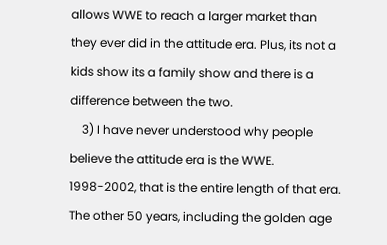allows WWE to reach a larger market than they ever did in the attitude era. Plus, its not a kids show its a family show and there is a difference between the two.
    3) I have never understood why people believe the attitude era is the WWE. 1998-2002, that is the entire length of that era. The other 50 years, including the golden age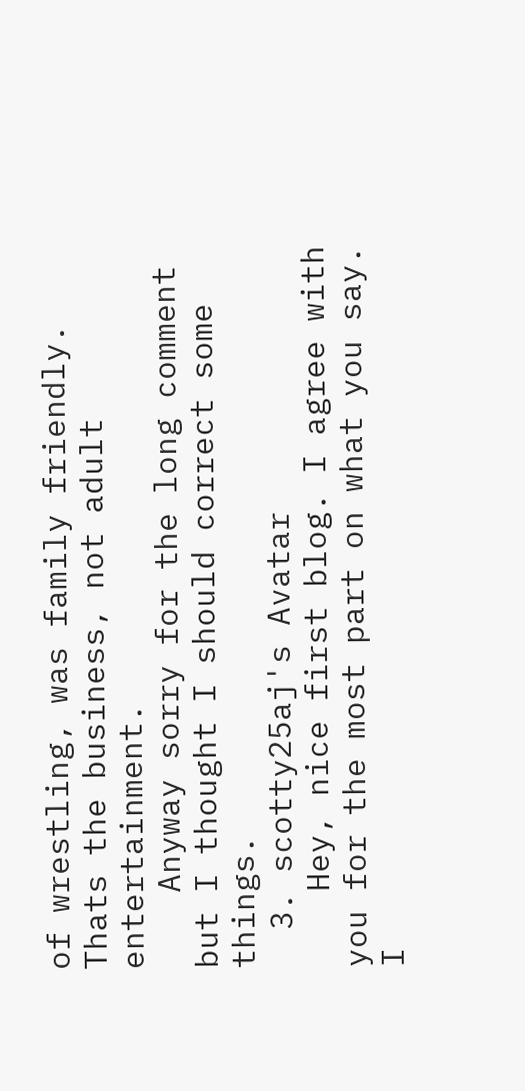of wrestling, was family friendly. Thats the business, not adult entertainment.
    Anyway sorry for the long comment but I thought I should correct some things.
  3. scotty25aj's Avatar
    Hey, nice first blog. I agree with you for the most part on what you say. I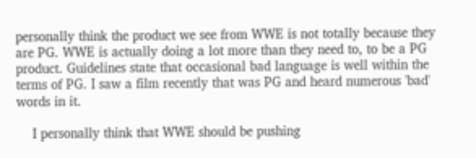personally think the product we see from WWE is not totally because they are PG. WWE is actually doing a lot more than they need to, to be a PG product. Guidelines state that occasional bad language is well within the terms of PG. I saw a film recently that was PG and heard numerous 'bad' words in it.

    I personally think that WWE should be pushing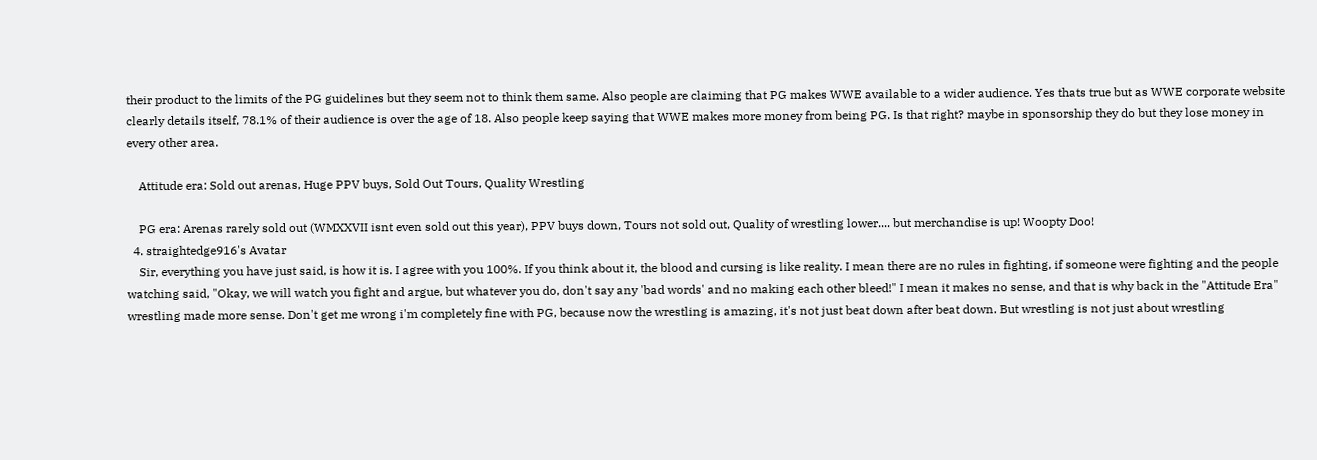their product to the limits of the PG guidelines but they seem not to think them same. Also people are claiming that PG makes WWE available to a wider audience. Yes thats true but as WWE corporate website clearly details itself, 78.1% of their audience is over the age of 18. Also people keep saying that WWE makes more money from being PG. Is that right? maybe in sponsorship they do but they lose money in every other area.

    Attitude era: Sold out arenas, Huge PPV buys, Sold Out Tours, Quality Wrestling

    PG era: Arenas rarely sold out (WMXXVII isnt even sold out this year), PPV buys down, Tours not sold out, Quality of wrestling lower.... but merchandise is up! Woopty Doo!
  4. straightedge916's Avatar
    Sir, everything you have just said, is how it is. I agree with you 100%. If you think about it, the blood and cursing is like reality. I mean there are no rules in fighting, if someone were fighting and the people watching said, "Okay, we will watch you fight and argue, but whatever you do, don't say any 'bad words' and no making each other bleed!" I mean it makes no sense, and that is why back in the "Attitude Era" wrestling made more sense. Don't get me wrong i'm completely fine with PG, because now the wrestling is amazing, it's not just beat down after beat down. But wrestling is not just about wrestling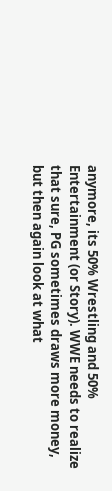anymore, its 50% Wrestling and 50% Entertainment (or Story). WWE needs to realize that sure, PG sometimes draws more money, but then again look at what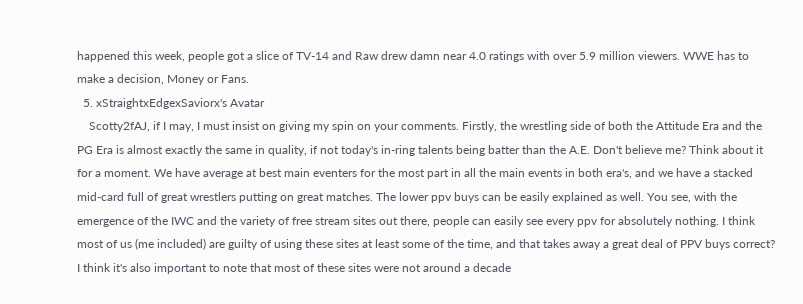happened this week, people got a slice of TV-14 and Raw drew damn near 4.0 ratings with over 5.9 million viewers. WWE has to make a decision, Money or Fans.
  5. xStraightxEdgexSaviorx's Avatar
    Scotty2fAJ, if I may, I must insist on giving my spin on your comments. Firstly, the wrestling side of both the Attitude Era and the PG Era is almost exactly the same in quality, if not today's in-ring talents being batter than the A.E. Don't believe me? Think about it for a moment. We have average at best main eventers for the most part in all the main events in both era's, and we have a stacked mid-card full of great wrestlers putting on great matches. The lower ppv buys can be easily explained as well. You see, with the emergence of the IWC and the variety of free stream sites out there, people can easily see every ppv for absolutely nothing. I think most of us (me included) are guilty of using these sites at least some of the time, and that takes away a great deal of PPV buys correct? I think it's also important to note that most of these sites were not around a decade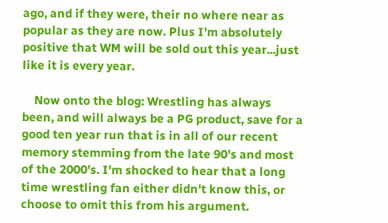ago, and if they were, their no where near as popular as they are now. Plus I'm absolutely positive that WM will be sold out this year...just like it is every year.

    Now onto the blog: Wrestling has always been, and will always be a PG product, save for a good ten year run that is in all of our recent memory stemming from the late 90's and most of the 2000's. I'm shocked to hear that a long time wrestling fan either didn't know this, or choose to omit this from his argument.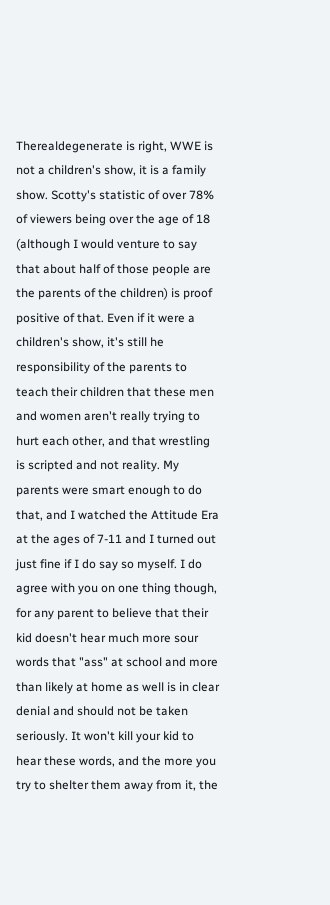Therealdegenerate is right, WWE is not a children's show, it is a family show. Scotty's statistic of over 78% of viewers being over the age of 18 (although I would venture to say that about half of those people are the parents of the children) is proof positive of that. Even if it were a children's show, it's still he responsibility of the parents to teach their children that these men and women aren't really trying to hurt each other, and that wrestling is scripted and not reality. My parents were smart enough to do that, and I watched the Attitude Era at the ages of 7-11 and I turned out just fine if I do say so myself. I do agree with you on one thing though, for any parent to believe that their kid doesn't hear much more sour words that "ass" at school and more than likely at home as well is in clear denial and should not be taken seriously. It won't kill your kid to hear these words, and the more you try to shelter them away from it, the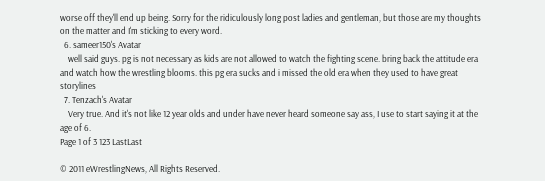worse off they'll end up being. Sorry for the ridiculously long post ladies and gentleman, but those are my thoughts on the matter and I'm sticking to every word.
  6. sameer150's Avatar
    well said guys. pg is not necessary as kids are not allowed to watch the fighting scene. bring back the attitude era and watch how the wrestling blooms. this pg era sucks and i missed the old era when they used to have great storylines
  7. Tenzach's Avatar
    Very true. And it's not like 12 year olds and under have never heard someone say ass, I use to start saying it at the age of 6.
Page 1 of 3 123 LastLast

© 2011 eWrestlingNews, All Rights Reserved.